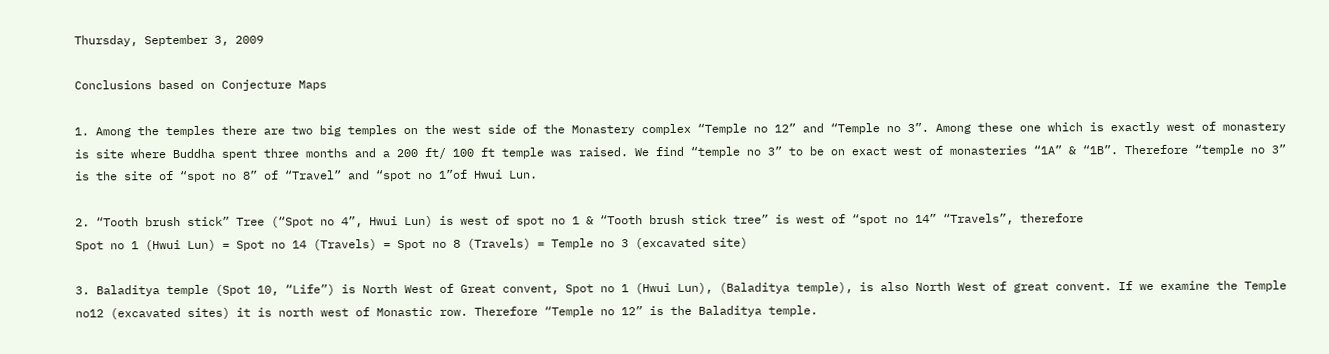Thursday, September 3, 2009

Conclusions based on Conjecture Maps

1. Among the temples there are two big temples on the west side of the Monastery complex “Temple no 12” and “Temple no 3”. Among these one which is exactly west of monastery is site where Buddha spent three months and a 200 ft/ 100 ft temple was raised. We find “temple no 3” to be on exact west of monasteries “1A” & “1B”. Therefore “temple no 3” is the site of “spot no 8” of “Travel” and “spot no 1”of Hwui Lun.

2. “Tooth brush stick” Tree (“Spot no 4”, Hwui Lun) is west of spot no 1 & “Tooth brush stick tree” is west of “spot no 14” “Travels”, therefore
Spot no 1 (Hwui Lun) = Spot no 14 (Travels) = Spot no 8 (Travels) = Temple no 3 (excavated site)

3. Baladitya temple (Spot 10, “Life”) is North West of Great convent, Spot no 1 (Hwui Lun), (Baladitya temple), is also North West of great convent. If we examine the Temple no12 (excavated sites) it is north west of Monastic row. Therefore “Temple no 12” is the Baladitya temple.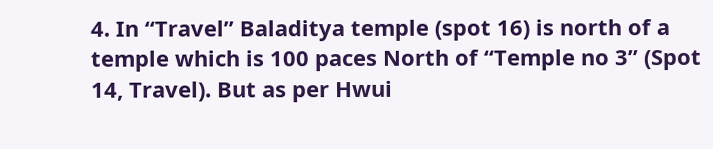4. In “Travel” Baladitya temple (spot 16) is north of a temple which is 100 paces North of “Temple no 3” (Spot 14, Travel). But as per Hwui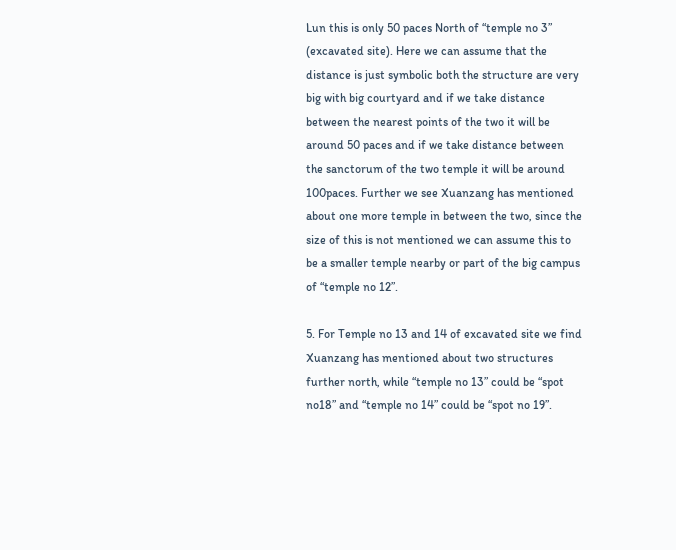Lun this is only 50 paces North of “temple no 3” (excavated site). Here we can assume that the distance is just symbolic both the structure are very big with big courtyard and if we take distance between the nearest points of the two it will be around 50 paces and if we take distance between the sanctorum of the two temple it will be around 100paces. Further we see Xuanzang has mentioned about one more temple in between the two, since the size of this is not mentioned we can assume this to be a smaller temple nearby or part of the big campus of “temple no 12”.

5. For Temple no 13 and 14 of excavated site we find Xuanzang has mentioned about two structures further north, while “temple no 13” could be “spot no18” and “temple no 14” could be “spot no 19”.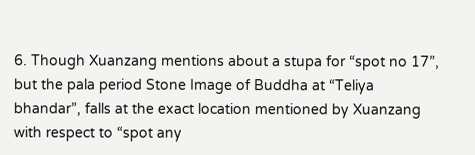6. Though Xuanzang mentions about a stupa for “spot no 17”, but the pala period Stone Image of Buddha at “Teliya bhandar”, falls at the exact location mentioned by Xuanzang with respect to “spot any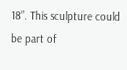18”. This sculpture could be part of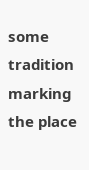some tradition marking the place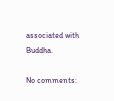associated with Buddha.

No comments: